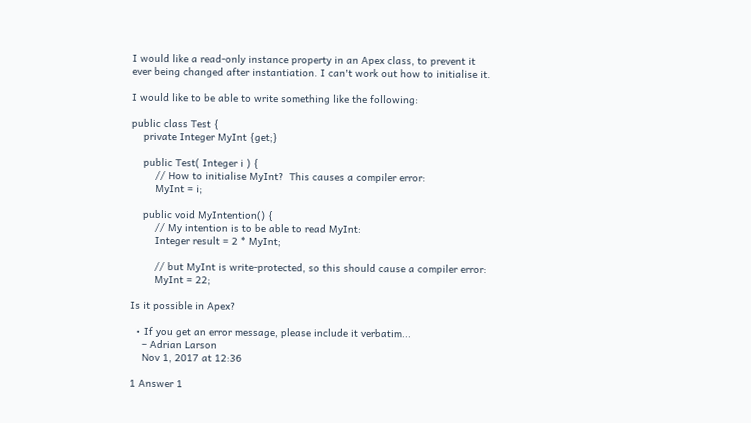I would like a read-only instance property in an Apex class, to prevent it ever being changed after instantiation. I can't work out how to initialise it.

I would like to be able to write something like the following:

public class Test {
    private Integer MyInt {get;}

    public Test( Integer i ) {
        // How to initialise MyInt?  This causes a compiler error:
        MyInt = i;

    public void MyIntention() {
        // My intention is to be able to read MyInt:
        Integer result = 2 * MyInt;

        // but MyInt is write-protected, so this should cause a compiler error:
        MyInt = 22;

Is it possible in Apex?

  • If you get an error message, please include it verbatim...
    – Adrian Larson
    Nov 1, 2017 at 12:36

1 Answer 1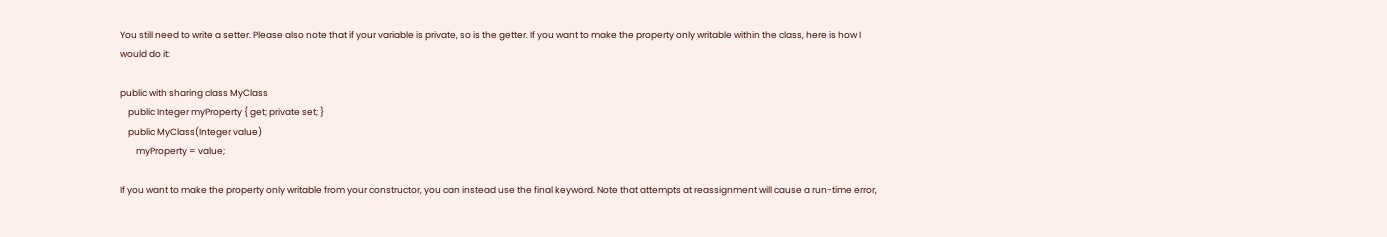You still need to write a setter. Please also note that if your variable is private, so is the getter. If you want to make the property only writable within the class, here is how I would do it:

public with sharing class MyClass
    public Integer myProperty { get; private set; }
    public MyClass(Integer value)
        myProperty = value;

If you want to make the property only writable from your constructor, you can instead use the final keyword. Note that attempts at reassignment will cause a run-time error,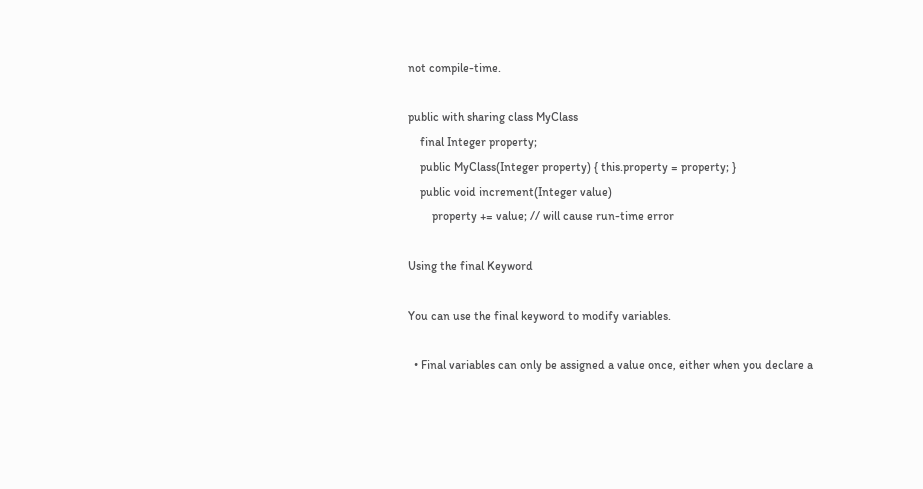not compile-time.

public with sharing class MyClass
    final Integer property;
    public MyClass(Integer property) { this.property = property; }
    public void increment(Integer value)
        property += value; // will cause run-time error

Using the final Keyword

You can use the final keyword to modify variables.

  • Final variables can only be assigned a value once, either when you declare a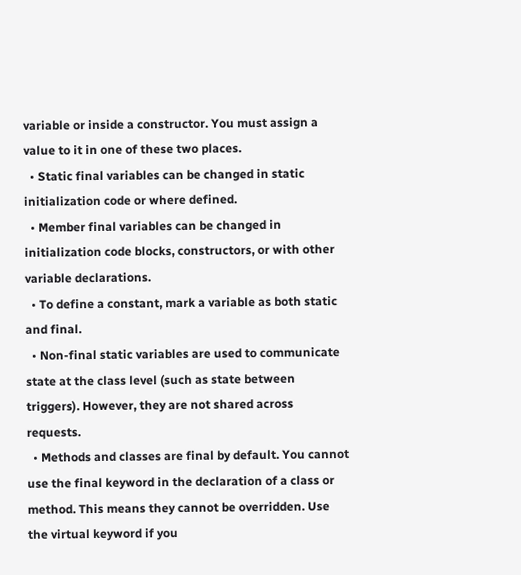variable or inside a constructor. You must assign a value to it in one of these two places.
  • Static final variables can be changed in static initialization code or where defined.
  • Member final variables can be changed in initialization code blocks, constructors, or with other variable declarations.
  • To define a constant, mark a variable as both static and final.
  • Non-final static variables are used to communicate state at the class level (such as state between triggers). However, they are not shared across requests.
  • Methods and classes are final by default. You cannot use the final keyword in the declaration of a class or method. This means they cannot be overridden. Use the virtual keyword if you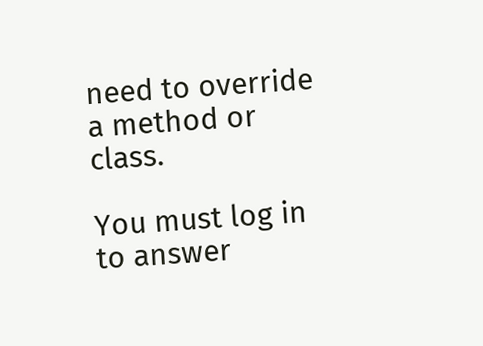need to override a method or class.

You must log in to answer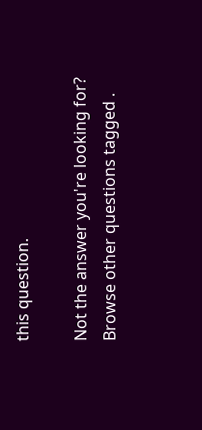this question.

Not the answer you're looking for? Browse other questions tagged .